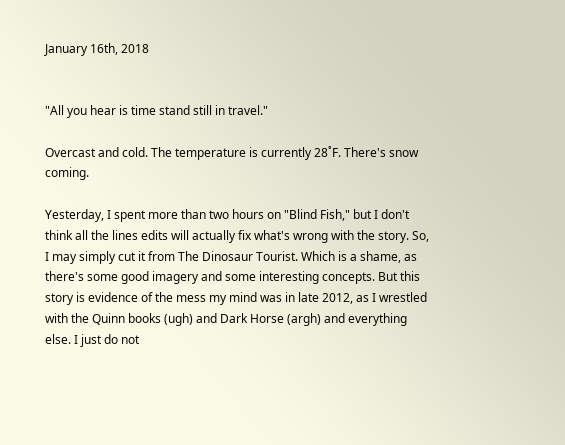January 16th, 2018


"All you hear is time stand still in travel."

Overcast and cold. The temperature is currently 28˚F. There's snow coming.

Yesterday, I spent more than two hours on "Blind Fish," but I don't think all the lines edits will actually fix what's wrong with the story. So, I may simply cut it from The Dinosaur Tourist. Which is a shame, as there's some good imagery and some interesting concepts. But this story is evidence of the mess my mind was in late 2012, as I wrestled with the Quinn books (ugh) and Dark Horse (argh) and everything else. I just do not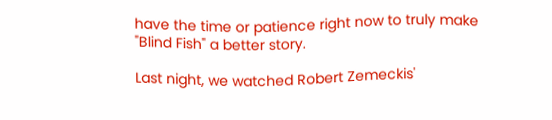have the time or patience right now to truly make "Blind Fish" a better story.

Last night, we watched Robert Zemeckis'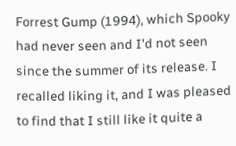Forrest Gump (1994), which Spooky had never seen and I'd not seen since the summer of its release. I recalled liking it, and I was pleased to find that I still like it quite a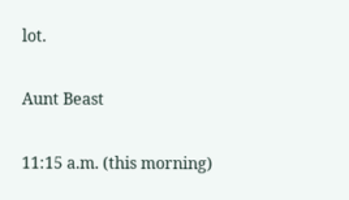lot.

Aunt Beast

11:15 a.m. (this morning)